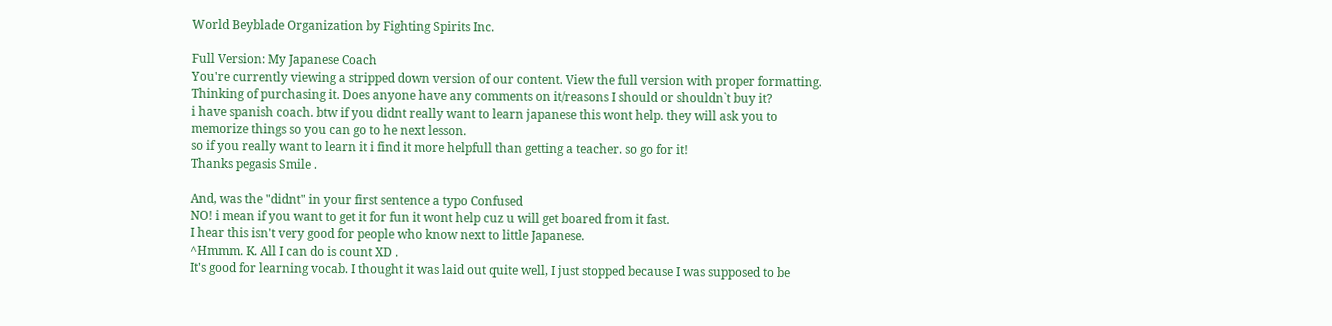World Beyblade Organization by Fighting Spirits Inc.

Full Version: My Japanese Coach
You're currently viewing a stripped down version of our content. View the full version with proper formatting.
Thinking of purchasing it. Does anyone have any comments on it/reasons I should or shouldn`t buy it?
i have spanish coach. btw if you didnt really want to learn japanese this wont help. they will ask you to memorize things so you can go to he next lesson.
so if you really want to learn it i find it more helpfull than getting a teacher. so go for it!
Thanks pegasis Smile .

And, was the "didnt" in your first sentence a typo Confused
NO! i mean if you want to get it for fun it wont help cuz u will get boared from it fast.
I hear this isn't very good for people who know next to little Japanese.
^Hmmm. K. All I can do is count XD .
It's good for learning vocab. I thought it was laid out quite well, I just stopped because I was supposed to be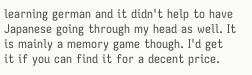learning german and it didn't help to have Japanese going through my head as well. It is mainly a memory game though. I'd get it if you can find it for a decent price.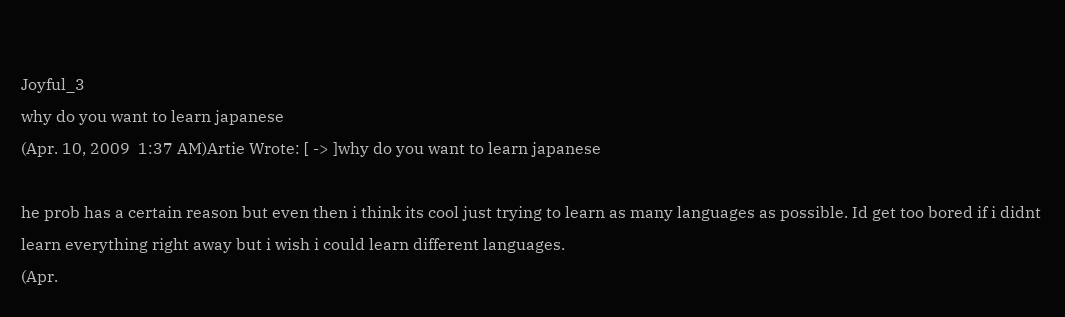Joyful_3
why do you want to learn japanese
(Apr. 10, 2009  1:37 AM)Artie Wrote: [ -> ]why do you want to learn japanese

he prob has a certain reason but even then i think its cool just trying to learn as many languages as possible. Id get too bored if i didnt learn everything right away but i wish i could learn different languages.
(Apr.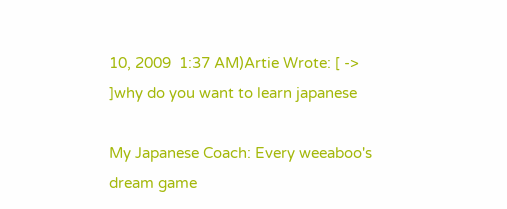10, 2009  1:37 AM)Artie Wrote: [ -> ]why do you want to learn japanese

My Japanese Coach: Every weeaboo's dream game